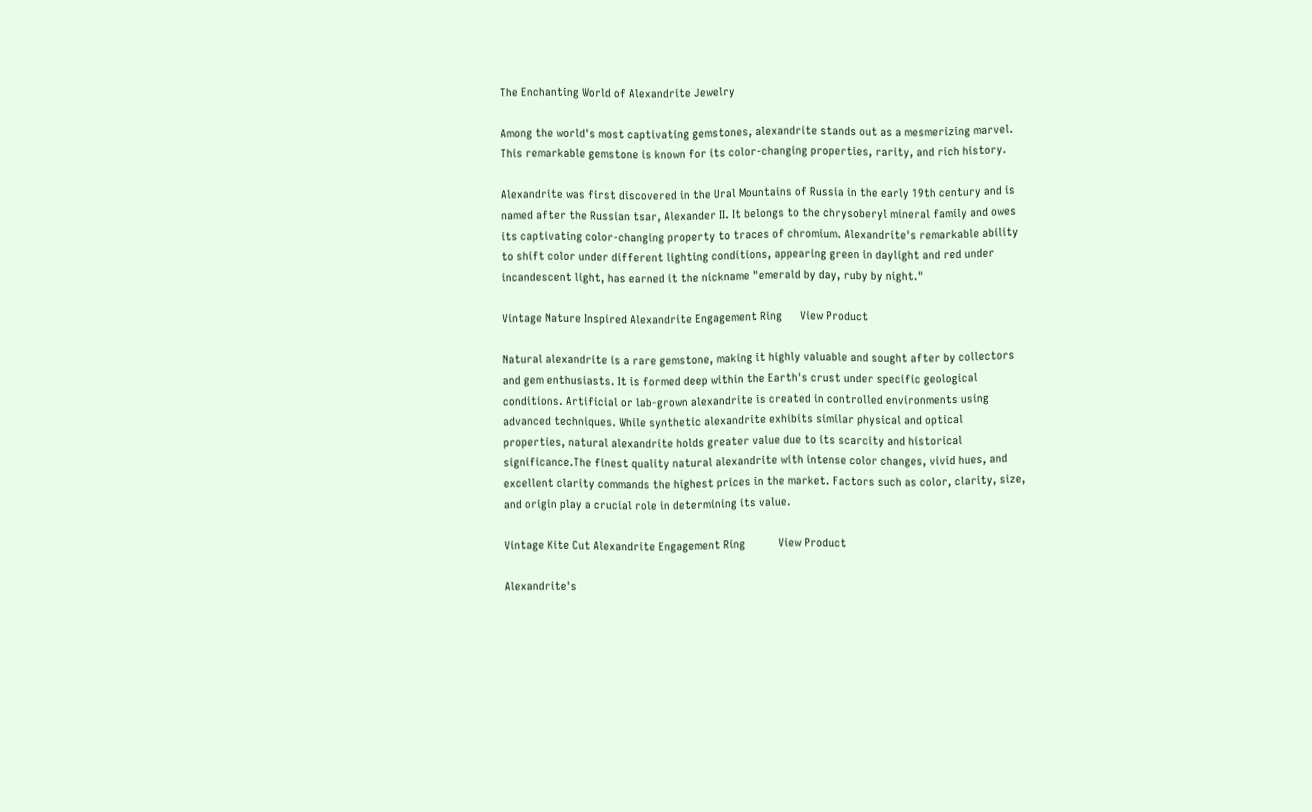The Enchanting World of Alexandrite Jewelry

Among the world's most captivating gemstones, alexandrite stands out as a mesmerizing marvel. This remarkable gemstone is known for its color-changing properties, rarity, and rich history.

Alexandrite was first discovered in the Ural Mountains of Russia in the early 19th century and is named after the Russian tsar, Alexander II. It belongs to the chrysoberyl mineral family and owes its captivating color-changing property to traces of chromium. Alexandrite's remarkable ability to shift color under different lighting conditions, appearing green in daylight and red under incandescent light, has earned it the nickname "emerald by day, ruby by night."

Vintage Nature Inspired Alexandrite Engagement Ring      View Product

Natural alexandrite is a rare gemstone, making it highly valuable and sought after by collectors and gem enthusiasts. It is formed deep within the Earth's crust under specific geological conditions. Artificial or lab-grown alexandrite is created in controlled environments using advanced techniques. While synthetic alexandrite exhibits similar physical and optical properties, natural alexandrite holds greater value due to its scarcity and historical significance.The finest quality natural alexandrite with intense color changes, vivid hues, and excellent clarity commands the highest prices in the market. Factors such as color, clarity, size, and origin play a crucial role in determining its value.

Vintage Kite Cut Alexandrite Engagement Ring           View Product

Alexandrite's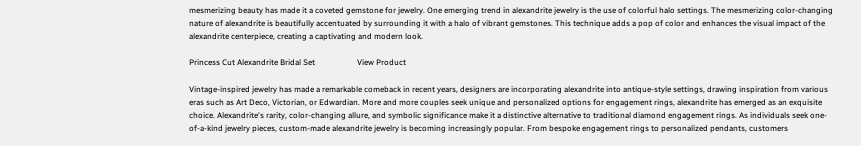mesmerizing beauty has made it a coveted gemstone for jewelry. One emerging trend in alexandrite jewelry is the use of colorful halo settings. The mesmerizing color-changing nature of alexandrite is beautifully accentuated by surrounding it with a halo of vibrant gemstones. This technique adds a pop of color and enhances the visual impact of the alexandrite centerpiece, creating a captivating and modern look.

Princess Cut Alexandrite Bridal Set                     View Product

Vintage-inspired jewelry has made a remarkable comeback in recent years, designers are incorporating alexandrite into antique-style settings, drawing inspiration from various eras such as Art Deco, Victorian, or Edwardian. More and more couples seek unique and personalized options for engagement rings, alexandrite has emerged as an exquisite choice. Alexandrite's rarity, color-changing allure, and symbolic significance make it a distinctive alternative to traditional diamond engagement rings. As individuals seek one-of-a-kind jewelry pieces, custom-made alexandrite jewelry is becoming increasingly popular. From bespoke engagement rings to personalized pendants, customers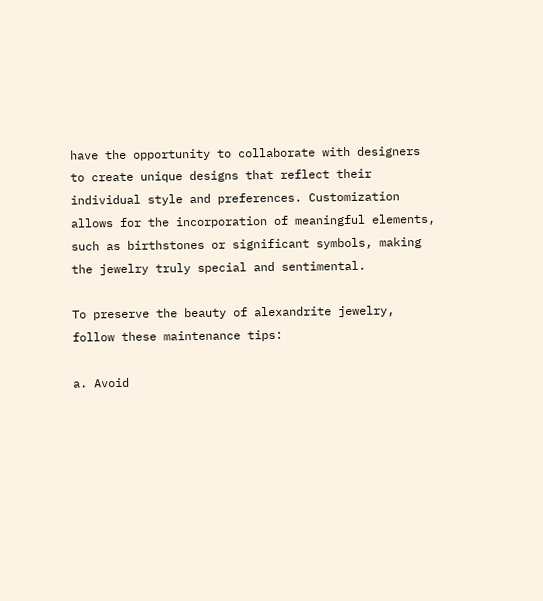have the opportunity to collaborate with designers to create unique designs that reflect their individual style and preferences. Customization allows for the incorporation of meaningful elements, such as birthstones or significant symbols, making the jewelry truly special and sentimental.

To preserve the beauty of alexandrite jewelry, follow these maintenance tips:

a. Avoid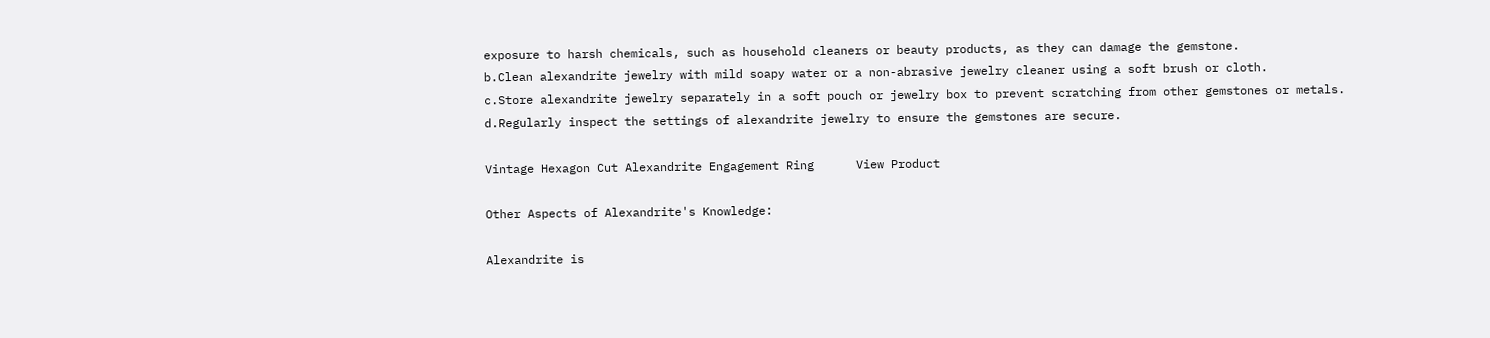exposure to harsh chemicals, such as household cleaners or beauty products, as they can damage the gemstone.
b.Clean alexandrite jewelry with mild soapy water or a non-abrasive jewelry cleaner using a soft brush or cloth.
c.Store alexandrite jewelry separately in a soft pouch or jewelry box to prevent scratching from other gemstones or metals.
d.Regularly inspect the settings of alexandrite jewelry to ensure the gemstones are secure.

Vintage Hexagon Cut Alexandrite Engagement Ring      View Product

Other Aspects of Alexandrite's Knowledge:

Alexandrite is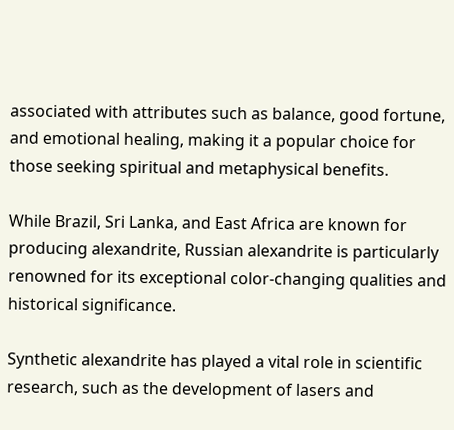associated with attributes such as balance, good fortune, and emotional healing, making it a popular choice for those seeking spiritual and metaphysical benefits.

While Brazil, Sri Lanka, and East Africa are known for producing alexandrite, Russian alexandrite is particularly renowned for its exceptional color-changing qualities and historical significance.

Synthetic alexandrite has played a vital role in scientific research, such as the development of lasers and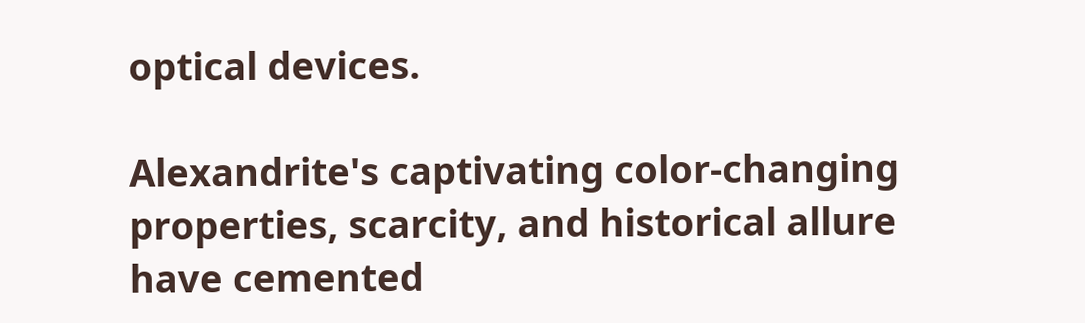optical devices.

Alexandrite's captivating color-changing properties, scarcity, and historical allure have cemented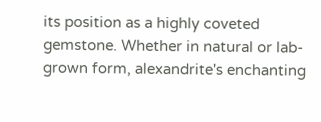its position as a highly coveted gemstone. Whether in natural or lab-grown form, alexandrite's enchanting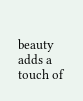beauty adds a touch of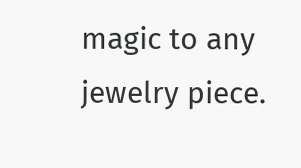magic to any jewelry piece.